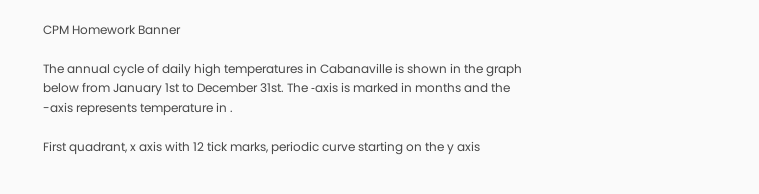CPM Homework Banner

The annual cycle of daily high temperatures in Cabanaville is shown in the graph below from January 1st to December 31st. The ‑axis is marked in months and the -axis represents temperature in .

First quadrant, x axis with 12 tick marks, periodic curve starting on the y axis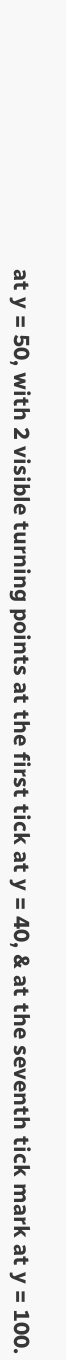at y = 50, with 2 visible turning points at the first tick at y = 40, & at the seventh tick mark at y = 100.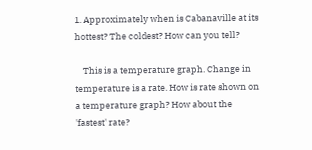1. Approximately when is Cabanaville at its hottest? The coldest? How can you tell?

    This is a temperature graph. Change in temperature is a rate. How is rate shown on a temperature graph? How about the 'fastest' rate?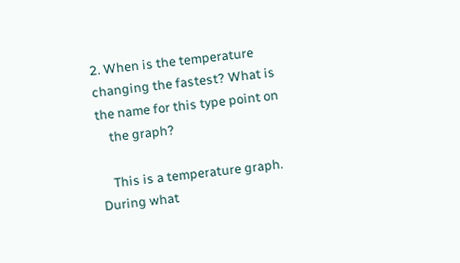2. When is the temperature changing the fastest? What is the name for this type point on
    the graph?

    This is a temperature graph. During what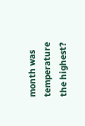month was temperature the highest?